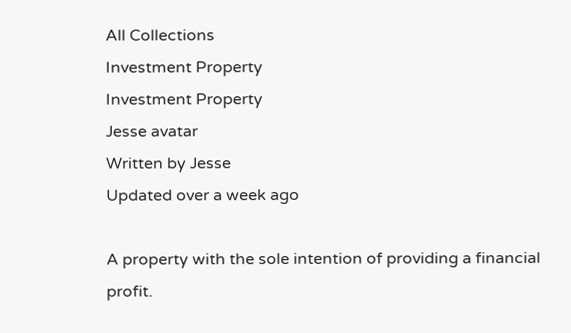All Collections
Investment Property
Investment Property
Jesse avatar
Written by Jesse
Updated over a week ago

A property with the sole intention of providing a financial profit.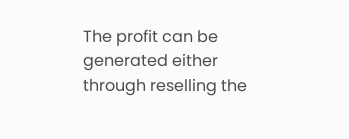The profit can be generated either through reselling the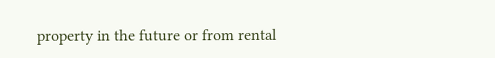property in the future or from rental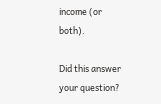income (or both).

Did this answer your question?